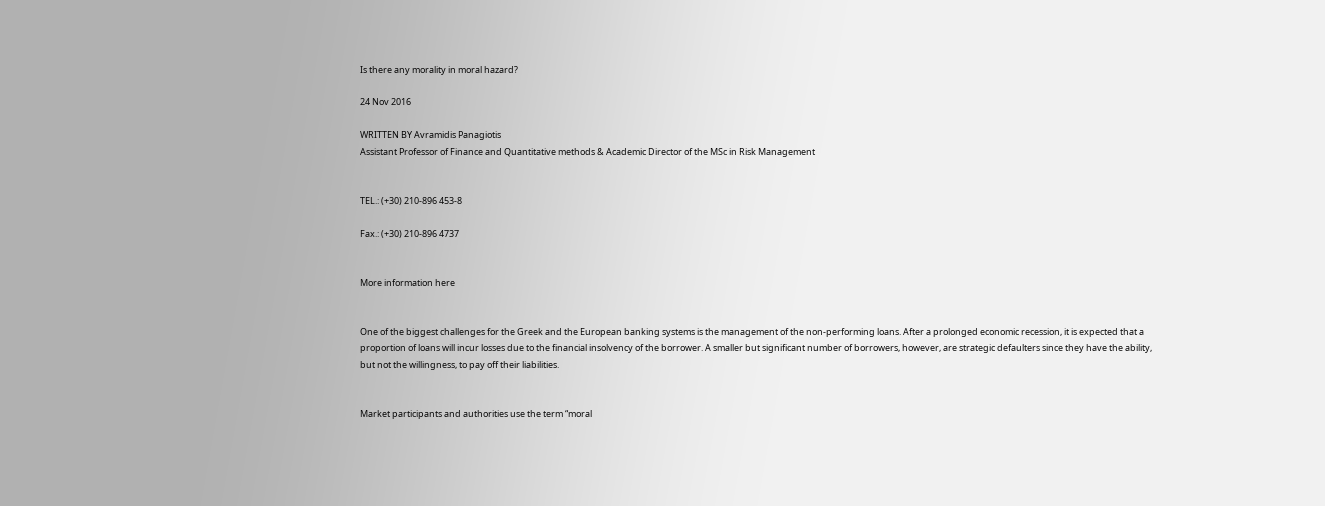Is there any morality in moral hazard?

24 Nov 2016

WRITTEN BY Avramidis Panagiotis
Assistant Professor of Finance and Quantitative methods & Academic Director of the MSc in Risk Management


TEL.: (+30) 210-896 453-8

Fax.: (+30) 210-896 4737


More information here


One of the biggest challenges for the Greek and the European banking systems is the management of the non-performing loans. After a prolonged economic recession, it is expected that a proportion of loans will incur losses due to the financial insolvency of the borrower. A smaller but significant number of borrowers, however, are strategic defaulters since they have the ability, but not the willingness, to pay off their liabilities.


Market participants and authorities use the term “moral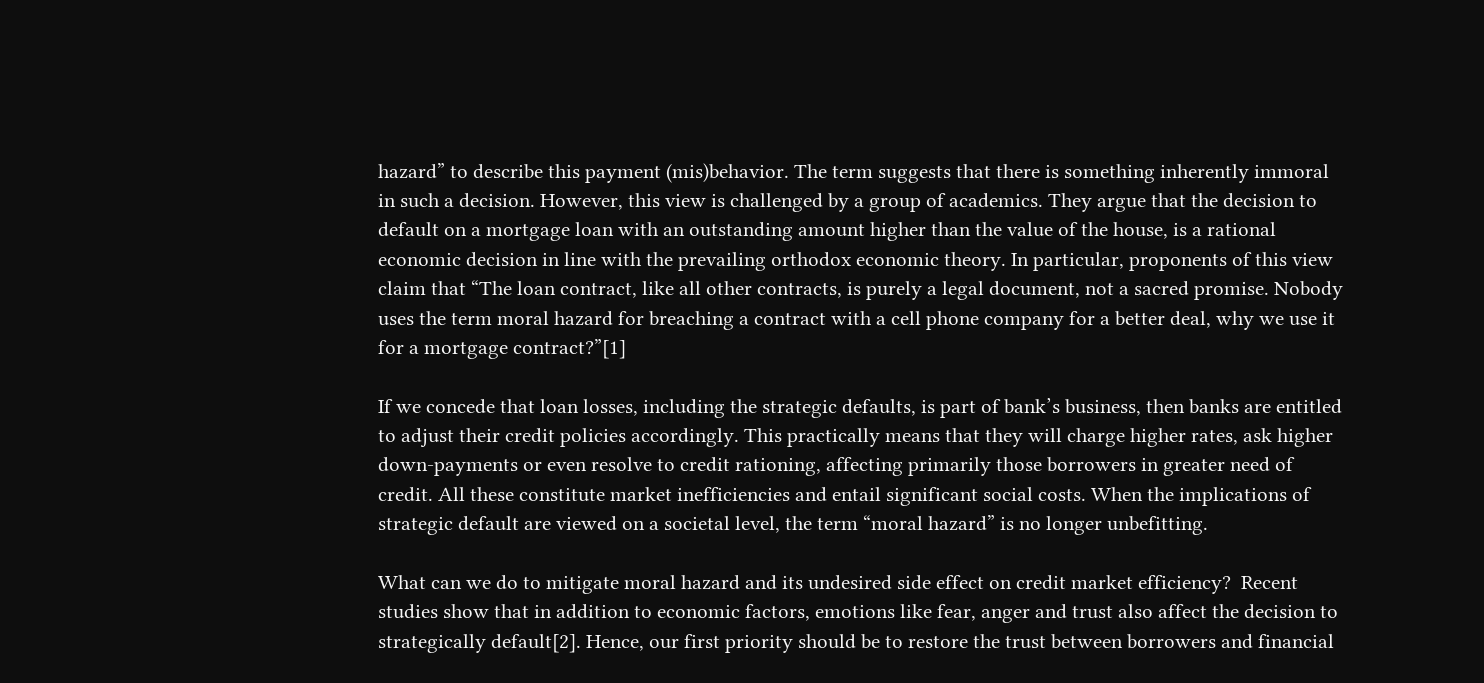hazard” to describe this payment (mis)behavior. The term suggests that there is something inherently immoral in such a decision. However, this view is challenged by a group of academics. They argue that the decision to default on a mortgage loan with an outstanding amount higher than the value of the house, is a rational economic decision in line with the prevailing orthodox economic theory. In particular, proponents of this view claim that “The loan contract, like all other contracts, is purely a legal document, not a sacred promise. Nobody uses the term moral hazard for breaching a contract with a cell phone company for a better deal, why we use it for a mortgage contract?”[1]

If we concede that loan losses, including the strategic defaults, is part of bank’s business, then banks are entitled to adjust their credit policies accordingly. This practically means that they will charge higher rates, ask higher down-payments or even resolve to credit rationing, affecting primarily those borrowers in greater need of credit. All these constitute market inefficiencies and entail significant social costs. When the implications of strategic default are viewed on a societal level, the term “moral hazard” is no longer unbefitting.

What can we do to mitigate moral hazard and its undesired side effect on credit market efficiency?  Recent studies show that in addition to economic factors, emotions like fear, anger and trust also affect the decision to strategically default[2]. Hence, our first priority should be to restore the trust between borrowers and financial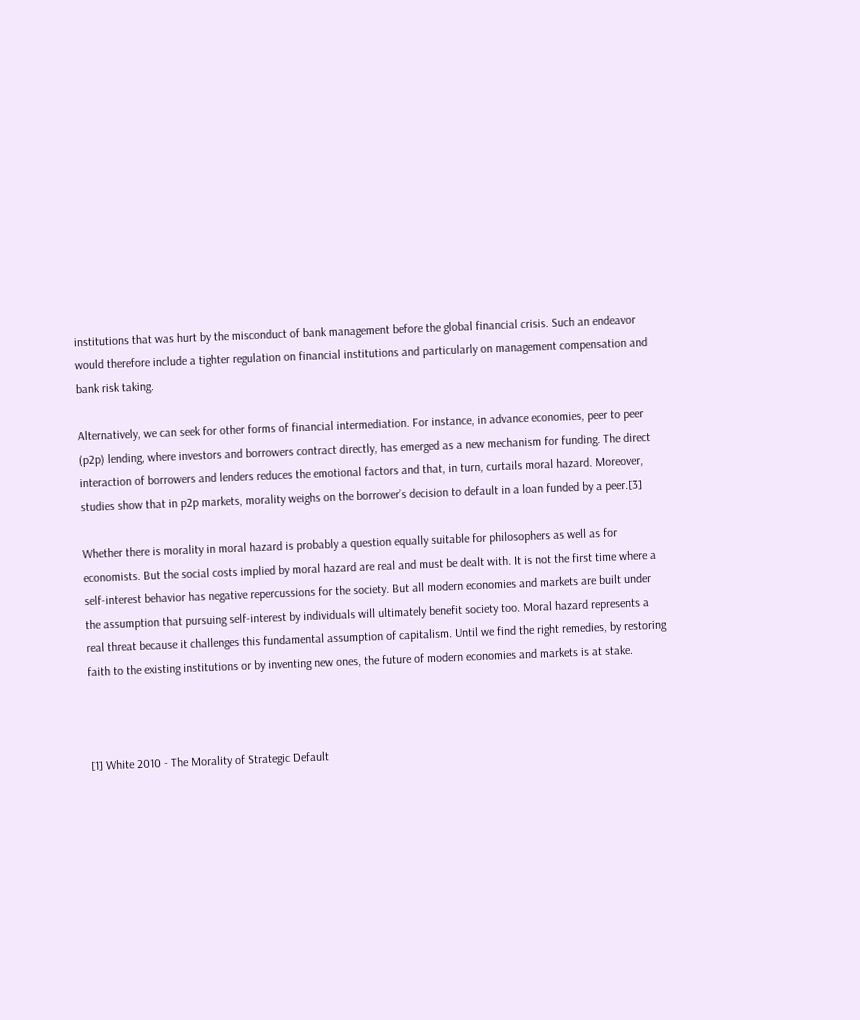institutions that was hurt by the misconduct of bank management before the global financial crisis. Such an endeavor would therefore include a tighter regulation on financial institutions and particularly on management compensation and bank risk taking.

Alternatively, we can seek for other forms of financial intermediation. For instance, in advance economies, peer to peer (p2p) lending, where investors and borrowers contract directly, has emerged as a new mechanism for funding. The direct interaction of borrowers and lenders reduces the emotional factors and that, in turn, curtails moral hazard. Moreover, studies show that in p2p markets, morality weighs on the borrower’s decision to default in a loan funded by a peer.[3]

Whether there is morality in moral hazard is probably a question equally suitable for philosophers as well as for economists. But the social costs implied by moral hazard are real and must be dealt with. It is not the first time where a self-interest behavior has negative repercussions for the society. But all modern economies and markets are built under the assumption that pursuing self-interest by individuals will ultimately benefit society too. Moral hazard represents a real threat because it challenges this fundamental assumption of capitalism. Until we find the right remedies, by restoring faith to the existing institutions or by inventing new ones, the future of modern economies and markets is at stake.



[1] White 2010 - The Morality of Strategic Default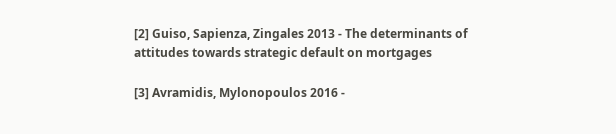[2] Guiso, Sapienza, Zingales 2013 - The determinants of attitudes towards strategic default on mortgages

[3] Avramidis, Mylonopoulos 2016 -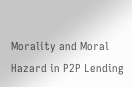Morality and Moral Hazard in P2P Lending